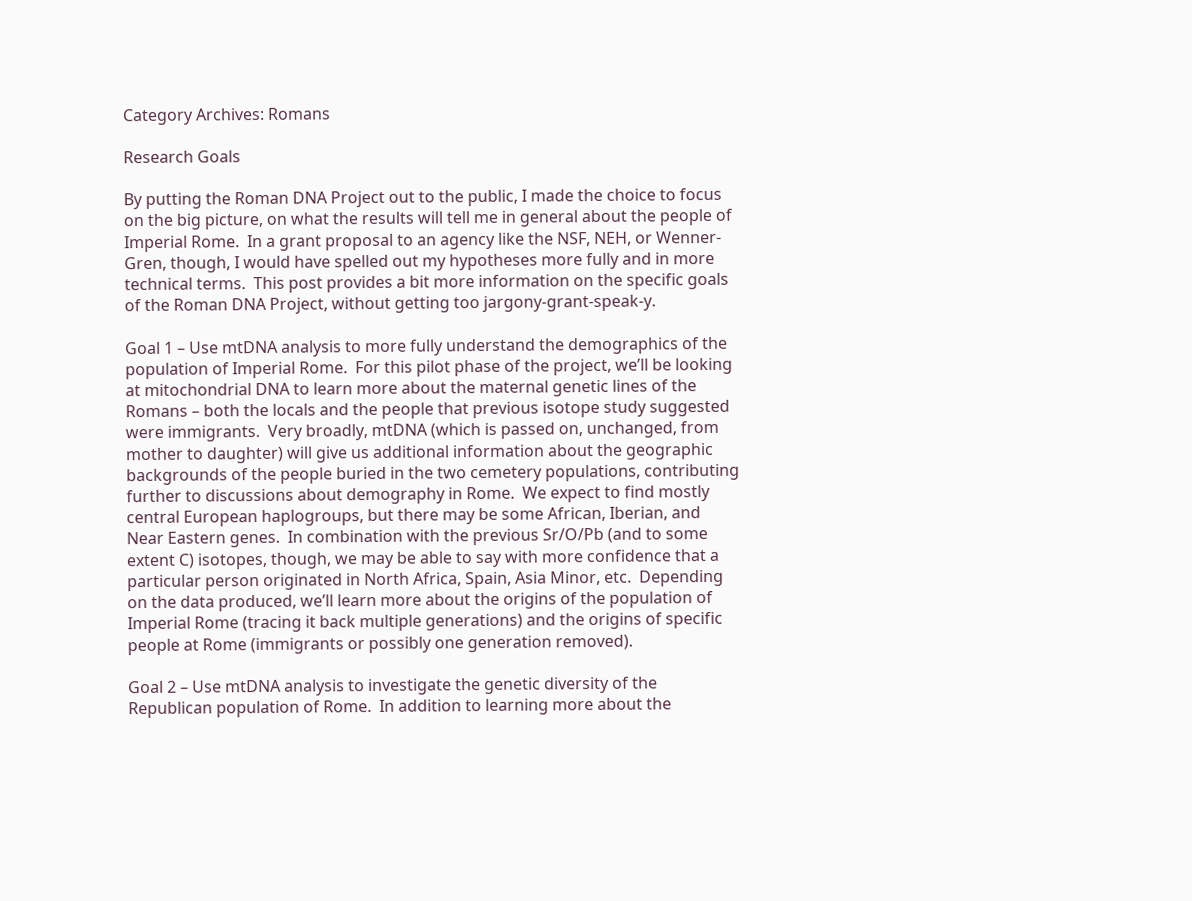Category Archives: Romans

Research Goals

By putting the Roman DNA Project out to the public, I made the choice to focus on the big picture, on what the results will tell me in general about the people of Imperial Rome.  In a grant proposal to an agency like the NSF, NEH, or Wenner-Gren, though, I would have spelled out my hypotheses more fully and in more technical terms.  This post provides a bit more information on the specific goals of the Roman DNA Project, without getting too jargony-grant-speak-y.

Goal 1 – Use mtDNA analysis to more fully understand the demographics of the population of Imperial Rome.  For this pilot phase of the project, we’ll be looking at mitochondrial DNA to learn more about the maternal genetic lines of the Romans – both the locals and the people that previous isotope study suggested were immigrants.  Very broadly, mtDNA (which is passed on, unchanged, from mother to daughter) will give us additional information about the geographic backgrounds of the people buried in the two cemetery populations, contributing further to discussions about demography in Rome.  We expect to find mostly central European haplogroups, but there may be some African, Iberian, and Near Eastern genes.  In combination with the previous Sr/O/Pb (and to some extent C) isotopes, though, we may be able to say with more confidence that a particular person originated in North Africa, Spain, Asia Minor, etc.  Depending on the data produced, we’ll learn more about the origins of the population of Imperial Rome (tracing it back multiple generations) and the origins of specific people at Rome (immigrants or possibly one generation removed).

Goal 2 – Use mtDNA analysis to investigate the genetic diversity of the Republican population of Rome.  In addition to learning more about the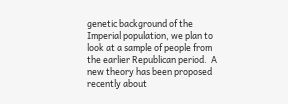genetic background of the Imperial population, we plan to look at a sample of people from the earlier Republican period.  A new theory has been proposed recently about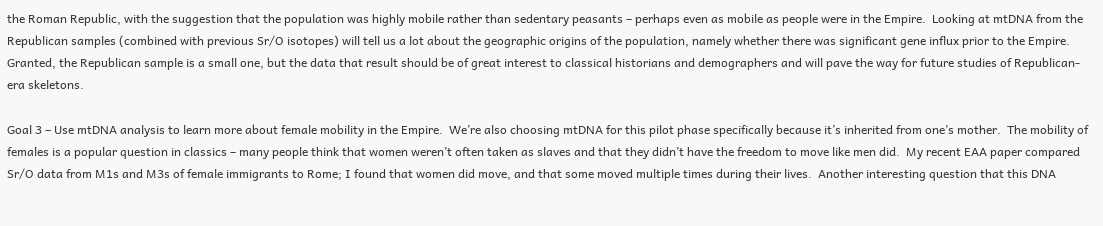the Roman Republic, with the suggestion that the population was highly mobile rather than sedentary peasants – perhaps even as mobile as people were in the Empire.  Looking at mtDNA from the Republican samples (combined with previous Sr/O isotopes) will tell us a lot about the geographic origins of the population, namely whether there was significant gene influx prior to the Empire.  Granted, the Republican sample is a small one, but the data that result should be of great interest to classical historians and demographers and will pave the way for future studies of Republican-era skeletons.

Goal 3 – Use mtDNA analysis to learn more about female mobility in the Empire.  We’re also choosing mtDNA for this pilot phase specifically because it’s inherited from one’s mother.  The mobility of females is a popular question in classics – many people think that women weren’t often taken as slaves and that they didn’t have the freedom to move like men did.  My recent EAA paper compared Sr/O data from M1s and M3s of female immigrants to Rome; I found that women did move, and that some moved multiple times during their lives.  Another interesting question that this DNA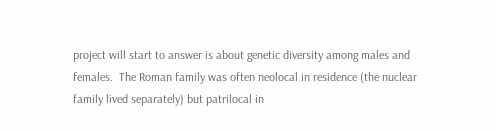project will start to answer is about genetic diversity among males and females.  The Roman family was often neolocal in residence (the nuclear family lived separately) but patrilocal in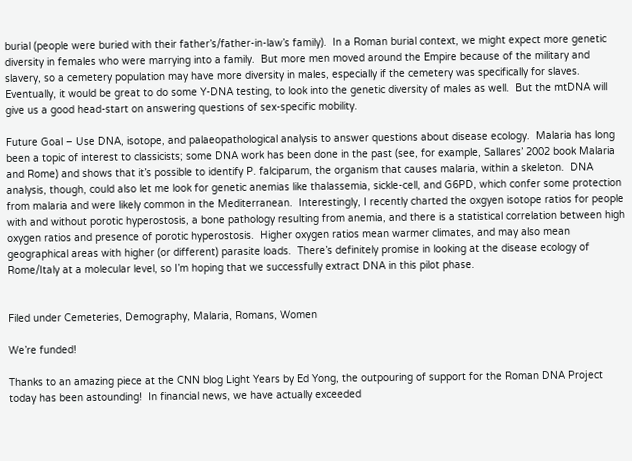burial (people were buried with their father’s/father-in-law’s family).  In a Roman burial context, we might expect more genetic diversity in females who were marrying into a family.  But more men moved around the Empire because of the military and slavery, so a cemetery population may have more diversity in males, especially if the cemetery was specifically for slaves.  Eventually, it would be great to do some Y-DNA testing, to look into the genetic diversity of males as well.  But the mtDNA will give us a good head-start on answering questions of sex-specific mobility.

Future Goal – Use DNA, isotope, and palaeopathological analysis to answer questions about disease ecology.  Malaria has long been a topic of interest to classicists; some DNA work has been done in the past (see, for example, Sallares’ 2002 book Malaria and Rome) and shows that it’s possible to identify P. falciparum, the organism that causes malaria, within a skeleton.  DNA analysis, though, could also let me look for genetic anemias like thalassemia, sickle-cell, and G6PD, which confer some protection from malaria and were likely common in the Mediterranean.  Interestingly, I recently charted the oxgyen isotope ratios for people with and without porotic hyperostosis, a bone pathology resulting from anemia, and there is a statistical correlation between high oxygen ratios and presence of porotic hyperostosis.  Higher oxygen ratios mean warmer climates, and may also mean geographical areas with higher (or different) parasite loads.  There’s definitely promise in looking at the disease ecology of Rome/Italy at a molecular level, so I’m hoping that we successfully extract DNA in this pilot phase.


Filed under Cemeteries, Demography, Malaria, Romans, Women

We’re funded!

Thanks to an amazing piece at the CNN blog Light Years by Ed Yong, the outpouring of support for the Roman DNA Project today has been astounding!  In financial news, we have actually exceeded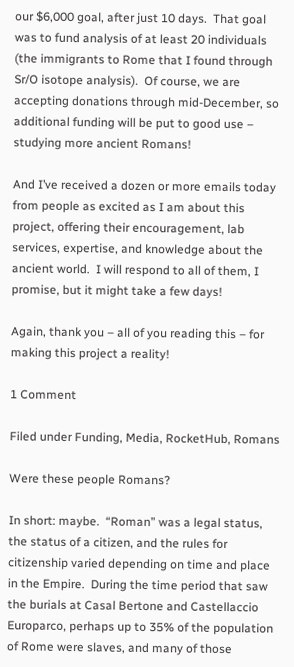our $6,000 goal, after just 10 days.  That goal was to fund analysis of at least 20 individuals (the immigrants to Rome that I found through Sr/O isotope analysis).  Of course, we are accepting donations through mid-December, so additional funding will be put to good use – studying more ancient Romans!

And I’ve received a dozen or more emails today from people as excited as I am about this project, offering their encouragement, lab services, expertise, and knowledge about the ancient world.  I will respond to all of them, I promise, but it might take a few days!

Again, thank you – all of you reading this – for making this project a reality!

1 Comment

Filed under Funding, Media, RocketHub, Romans

Were these people Romans?

In short: maybe.  “Roman” was a legal status, the status of a citizen, and the rules for citizenship varied depending on time and place in the Empire.  During the time period that saw the burials at Casal Bertone and Castellaccio Europarco, perhaps up to 35% of the population of Rome were slaves, and many of those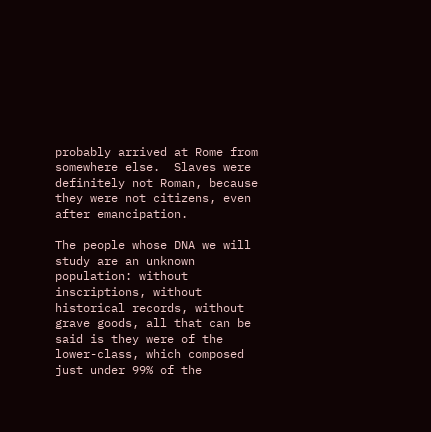probably arrived at Rome from somewhere else.  Slaves were definitely not Roman, because they were not citizens, even after emancipation.

The people whose DNA we will study are an unknown population: without inscriptions, without historical records, without grave goods, all that can be said is they were of the lower-class, which composed just under 99% of the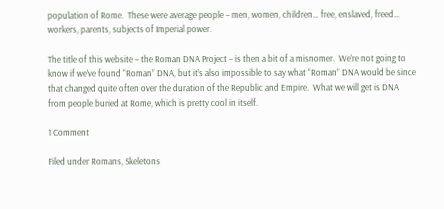population of Rome.  These were average people – men, women, children… free, enslaved, freed… workers, parents, subjects of Imperial power.

The title of this website – the Roman DNA Project – is then a bit of a misnomer.  We’re not going to know if we’ve found “Roman” DNA, but it’s also impossible to say what “Roman” DNA would be since that changed quite often over the duration of the Republic and Empire.  What we will get is DNA from people buried at Rome, which is pretty cool in itself.

1 Comment

Filed under Romans, Skeletons